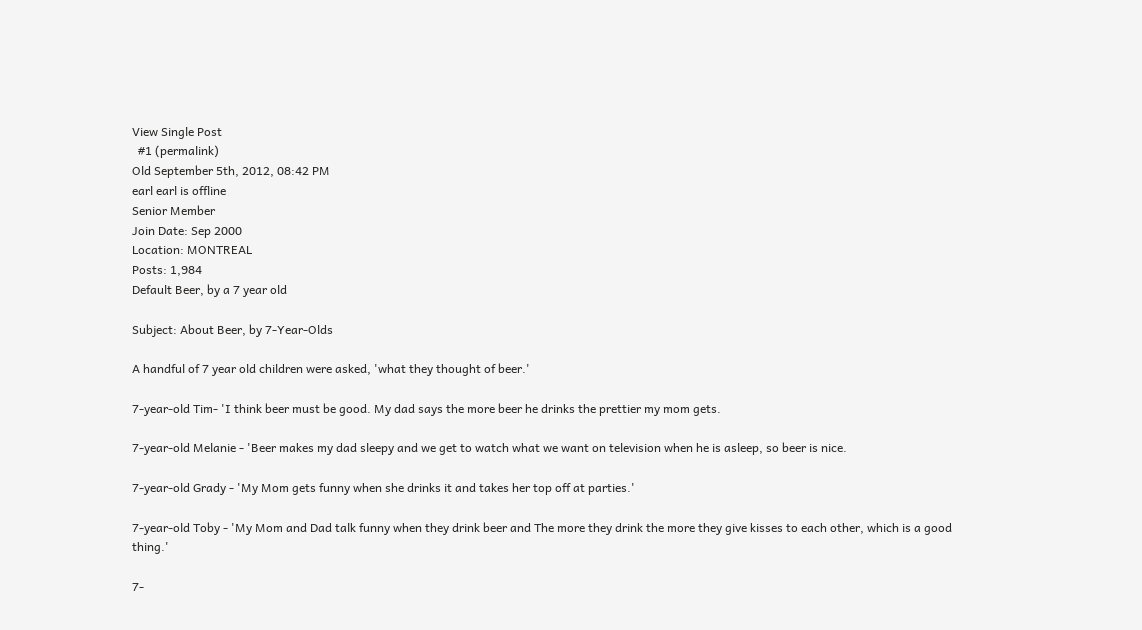View Single Post
  #1 (permalink)
Old September 5th, 2012, 08:42 PM
earl earl is offline
Senior Member
Join Date: Sep 2000
Location: MONTREAL
Posts: 1,984
Default Beer, by a 7 year old

Subject: About Beer, by 7-Year-Olds

A handful of 7 year old children were asked, 'what they thought of beer.'

7-year-old Tim- 'I think beer must be good. My dad says the more beer he drinks the prettier my mom gets.

7-year-old Melanie - 'Beer makes my dad sleepy and we get to watch what we want on television when he is asleep, so beer is nice.

7-year-old Grady - 'My Mom gets funny when she drinks it and takes her top off at parties.'

7-year-old Toby - 'My Mom and Dad talk funny when they drink beer and The more they drink the more they give kisses to each other, which is a good thing.'

7-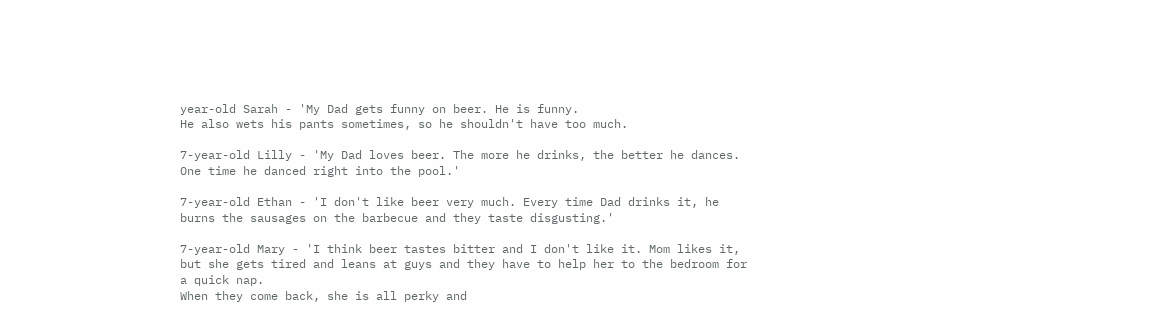year-old Sarah - 'My Dad gets funny on beer. He is funny.
He also wets his pants sometimes, so he shouldn't have too much.

7-year-old Lilly - 'My Dad loves beer. The more he drinks, the better he dances. One time he danced right into the pool.'

7-year-old Ethan - 'I don't like beer very much. Every time Dad drinks it, he burns the sausages on the barbecue and they taste disgusting.'

7-year-old Mary - 'I think beer tastes bitter and I don't like it. Mom likes it, but she gets tired and leans at guys and they have to help her to the bedroom for a quick nap.
When they come back, she is all perky and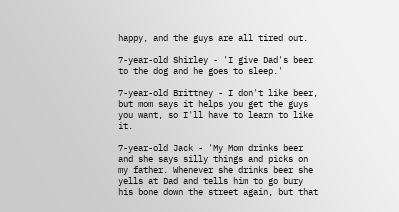happy, and the guys are all tired out.

7-year-old Shirley - 'I give Dad's beer to the dog and he goes to sleep.'

7-year-old Brittney - I don't like beer, but mom says it helps you get the guys you want, so I'll have to learn to like it.

7-year-old Jack - 'My Mom drinks beer and she says silly things and picks on my father. Whenever she drinks beer she yells at Dad and tells him to go bury his bone down the street again, but that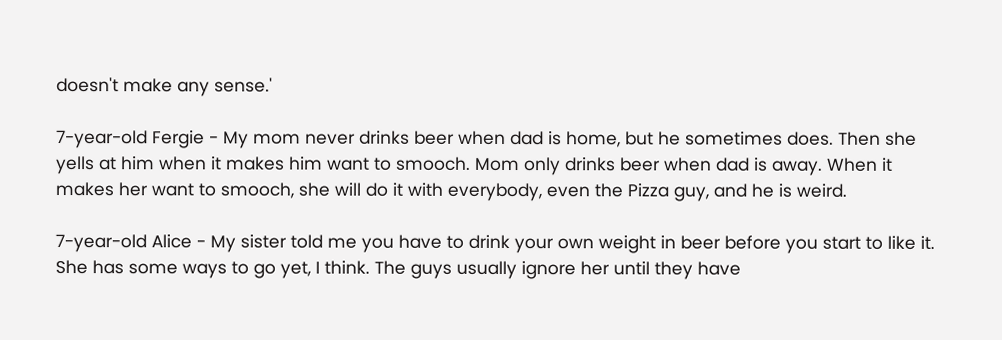doesn't make any sense.'

7-year-old Fergie - My mom never drinks beer when dad is home, but he sometimes does. Then she yells at him when it makes him want to smooch. Mom only drinks beer when dad is away. When it makes her want to smooch, she will do it with everybody, even the Pizza guy, and he is weird.

7-year-old Alice - My sister told me you have to drink your own weight in beer before you start to like it. She has some ways to go yet, I think. The guys usually ignore her until they have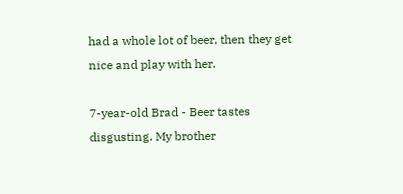had a whole lot of beer, then they get nice and play with her.

7-year-old Brad - Beer tastes disgusting. My brother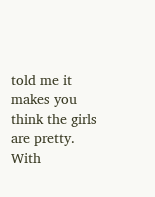told me it makes you think the girls are pretty. With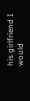his girlfriend I would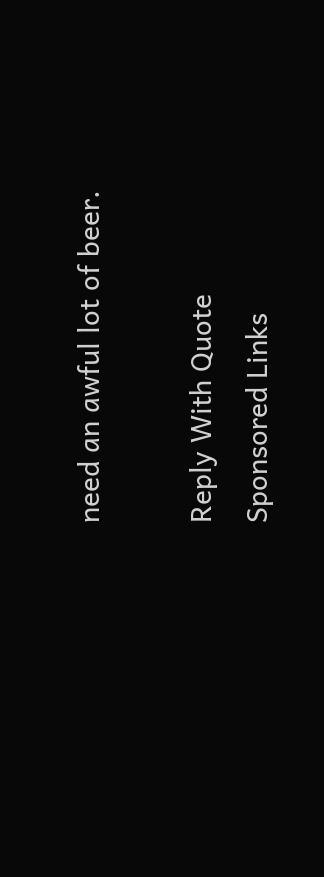need an awful lot of beer.

Reply With Quote
Sponsored Links